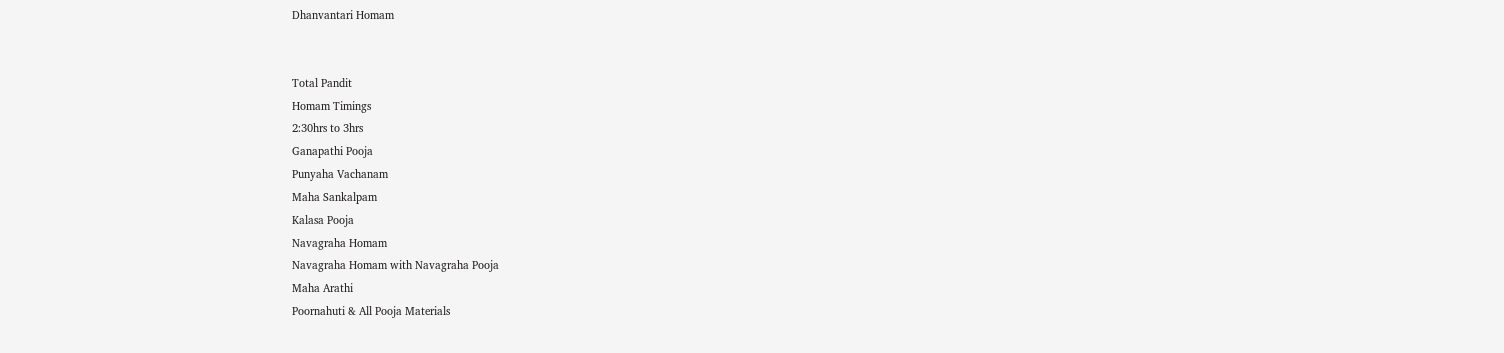Dhanvantari Homam


Total Pandit
Homam Timings
2:30hrs to 3hrs
Ganapathi Pooja
Punyaha Vachanam
Maha Sankalpam
Kalasa Pooja
Navagraha Homam
Navagraha Homam with Navagraha Pooja
Maha Arathi
Poornahuti & All Pooja Materials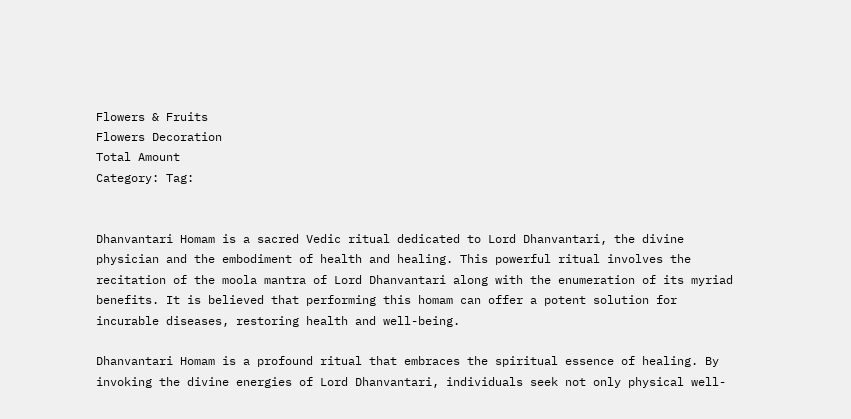Flowers & Fruits
Flowers Decoration
Total Amount
Category: Tag:


Dhanvantari Homam is a sacred Vedic ritual dedicated to Lord Dhanvantari, the divine physician and the embodiment of health and healing. This powerful ritual involves the recitation of the moola mantra of Lord Dhanvantari along with the enumeration of its myriad benefits. It is believed that performing this homam can offer a potent solution for incurable diseases, restoring health and well-being.

Dhanvantari Homam is a profound ritual that embraces the spiritual essence of healing. By invoking the divine energies of Lord Dhanvantari, individuals seek not only physical well-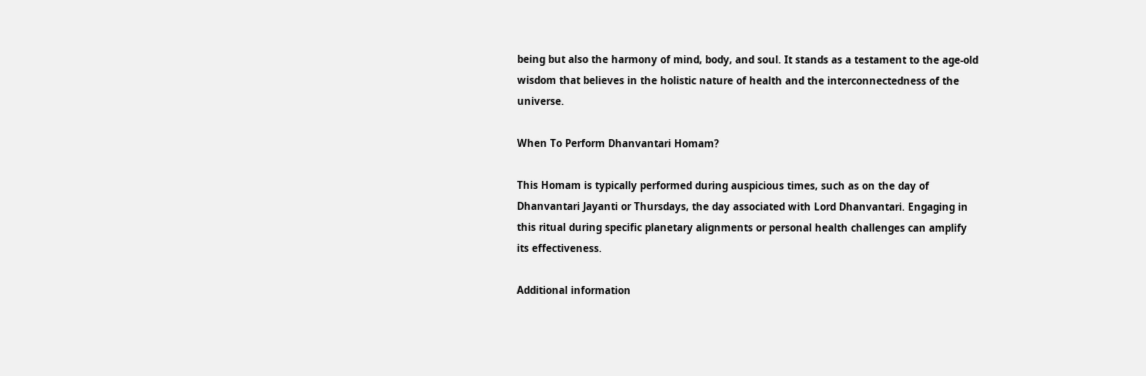being but also the harmony of mind, body, and soul. It stands as a testament to the age-old wisdom that believes in the holistic nature of health and the interconnectedness of the universe.

When To Perform Dhanvantari Homam?

This Homam is typically performed during auspicious times, such as on the day of Dhanvantari Jayanti or Thursdays, the day associated with Lord Dhanvantari. Engaging in this ritual during specific planetary alignments or personal health challenges can amplify its effectiveness.

Additional information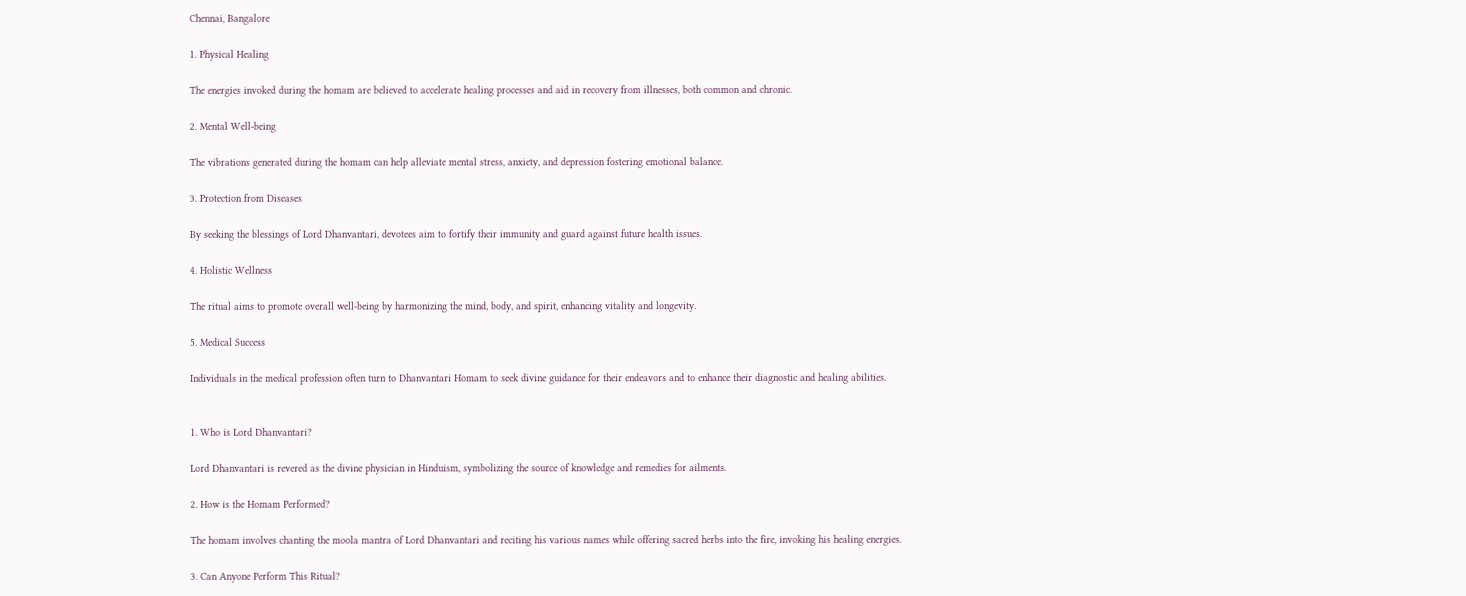Chennai, Bangalore

1. Physical Healing

The energies invoked during the homam are believed to accelerate healing processes and aid in recovery from illnesses, both common and chronic.

2. Mental Well-being

The vibrations generated during the homam can help alleviate mental stress, anxiety, and depression fostering emotional balance.

3. Protection from Diseases

By seeking the blessings of Lord Dhanvantari, devotees aim to fortify their immunity and guard against future health issues.

4. Holistic Wellness

The ritual aims to promote overall well-being by harmonizing the mind, body, and spirit, enhancing vitality and longevity.

5. Medical Success

Individuals in the medical profession often turn to Dhanvantari Homam to seek divine guidance for their endeavors and to enhance their diagnostic and healing abilities.


1. Who is Lord Dhanvantari?

Lord Dhanvantari is revered as the divine physician in Hinduism, symbolizing the source of knowledge and remedies for ailments.

2. How is the Homam Performed?

The homam involves chanting the moola mantra of Lord Dhanvantari and reciting his various names while offering sacred herbs into the fire, invoking his healing energies.

3. Can Anyone Perform This Ritual?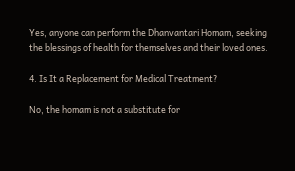Yes, anyone can perform the Dhanvantari Homam, seeking the blessings of health for themselves and their loved ones.

4. Is It a Replacement for Medical Treatment?

No, the homam is not a substitute for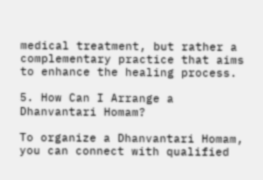medical treatment, but rather a complementary practice that aims to enhance the healing process.

5. How Can I Arrange a Dhanvantari Homam?

To organize a Dhanvantari Homam, you can connect with qualified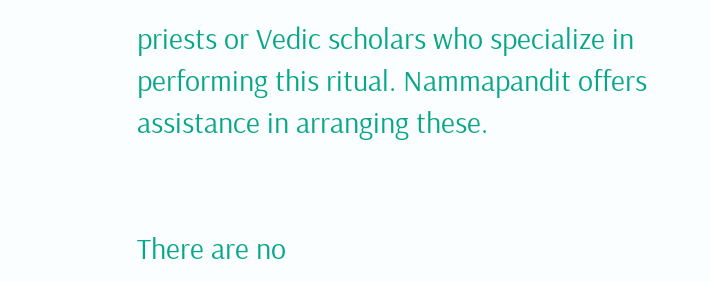priests or Vedic scholars who specialize in performing this ritual. Nammapandit offers assistance in arranging these.


There are no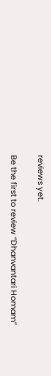reviews yet.

Be the first to review “Dhanvantari Homam”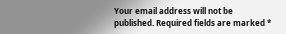Your email address will not be published. Required fields are marked *